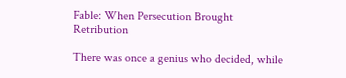Fable: When Persecution Brought Retribution

There was once a genius who decided, while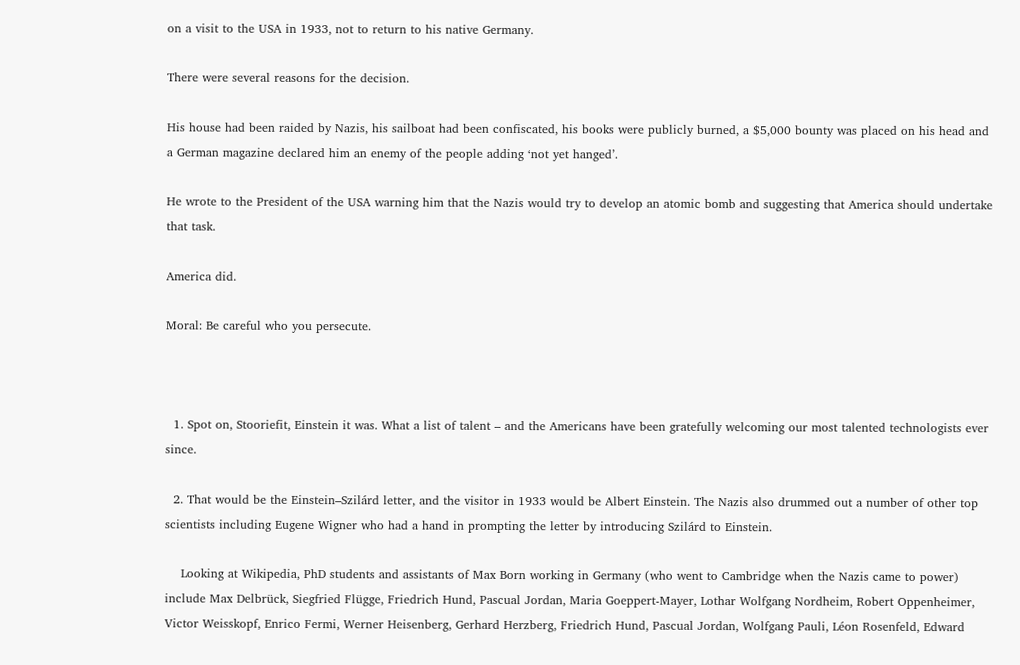on a visit to the USA in 1933, not to return to his native Germany.

There were several reasons for the decision.

His house had been raided by Nazis, his sailboat had been confiscated, his books were publicly burned, a $5,000 bounty was placed on his head and a German magazine declared him an enemy of the people adding ‘not yet hanged’.

He wrote to the President of the USA warning him that the Nazis would try to develop an atomic bomb and suggesting that America should undertake that task.

America did.

Moral: Be careful who you persecute.



  1. Spot on, Stooriefit, Einstein it was. What a list of talent – and the Americans have been gratefully welcoming our most talented technologists ever since.

  2. That would be the Einstein–Szilárd letter, and the visitor in 1933 would be Albert Einstein. The Nazis also drummed out a number of other top scientists including Eugene Wigner who had a hand in prompting the letter by introducing Szilárd to Einstein.

    Looking at Wikipedia, PhD students and assistants of Max Born working in Germany (who went to Cambridge when the Nazis came to power) include Max Delbrück, Siegfried Flügge, Friedrich Hund, Pascual Jordan, Maria Goeppert-Mayer, Lothar Wolfgang Nordheim, Robert Oppenheimer, Victor Weisskopf, Enrico Fermi, Werner Heisenberg, Gerhard Herzberg, Friedrich Hund, Pascual Jordan, Wolfgang Pauli, Léon Rosenfeld, Edward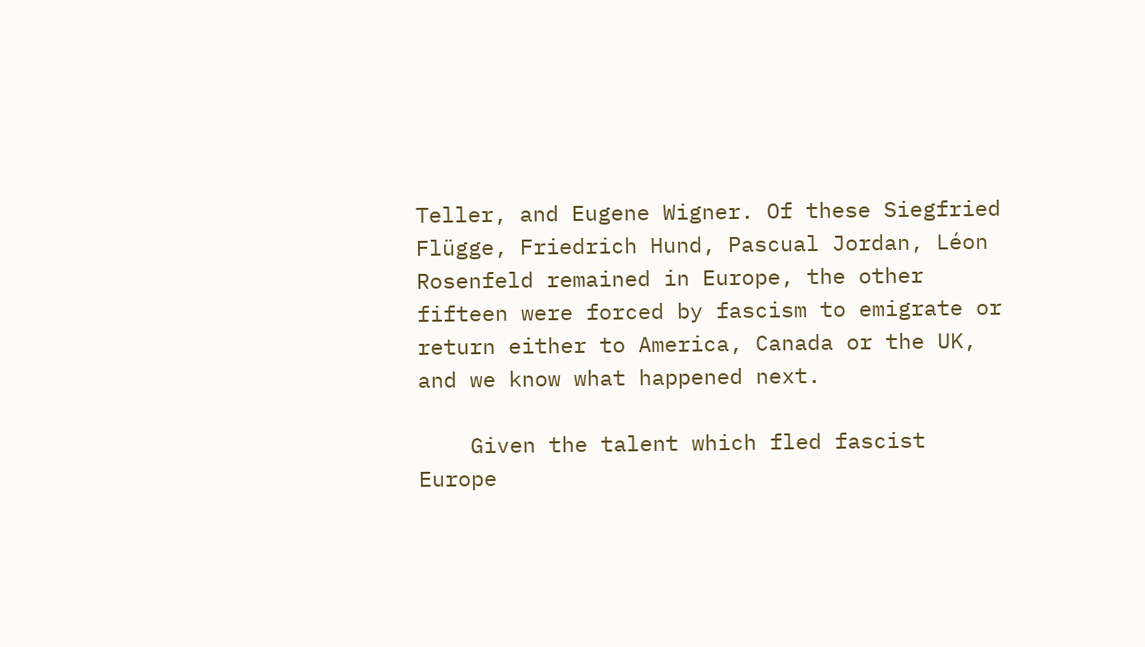Teller, and Eugene Wigner. Of these Siegfried Flügge, Friedrich Hund, Pascual Jordan, Léon Rosenfeld remained in Europe, the other fifteen were forced by fascism to emigrate or return either to America, Canada or the UK, and we know what happened next.

    Given the talent which fled fascist Europe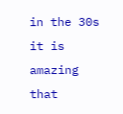in the 30s it is amazing that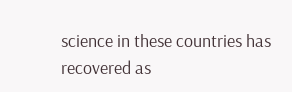science in these countries has recovered as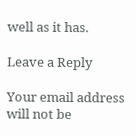well as it has.

Leave a Reply

Your email address will not be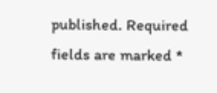published. Required fields are marked *